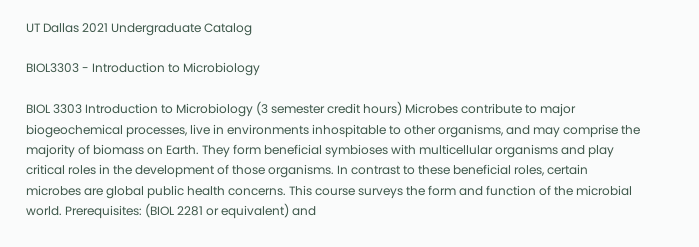UT Dallas 2021 Undergraduate Catalog

BIOL3303 - Introduction to Microbiology

BIOL 3303 Introduction to Microbiology (3 semester credit hours) Microbes contribute to major biogeochemical processes, live in environments inhospitable to other organisms, and may comprise the majority of biomass on Earth. They form beneficial symbioses with multicellular organisms and play critical roles in the development of those organisms. In contrast to these beneficial roles, certain microbes are global public health concerns. This course surveys the form and function of the microbial world. Prerequisites: (BIOL 2281 or equivalent) and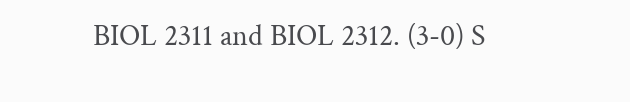BIOL 2311 and BIOL 2312. (3-0) S